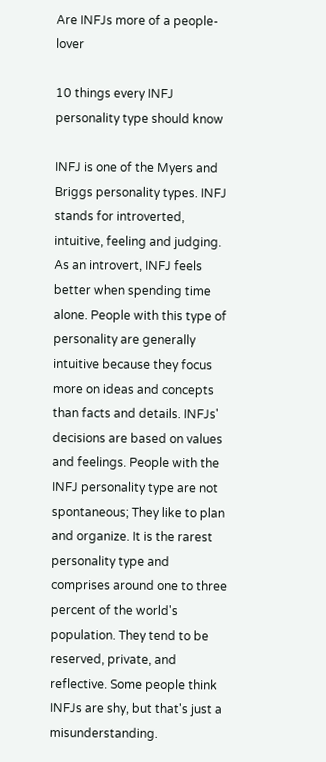Are INFJs more of a people-lover

10 things every INFJ personality type should know

INFJ is one of the Myers and Briggs personality types. INFJ stands for introverted, intuitive, feeling and judging. As an introvert, INFJ feels better when spending time alone. People with this type of personality are generally intuitive because they focus more on ideas and concepts than facts and details. INFJs' decisions are based on values and feelings. People with the INFJ personality type are not spontaneous; They like to plan and organize. It is the rarest personality type and comprises around one to three percent of the world's population. They tend to be reserved, private, and reflective. Some people think INFJs are shy, but that's just a misunderstanding.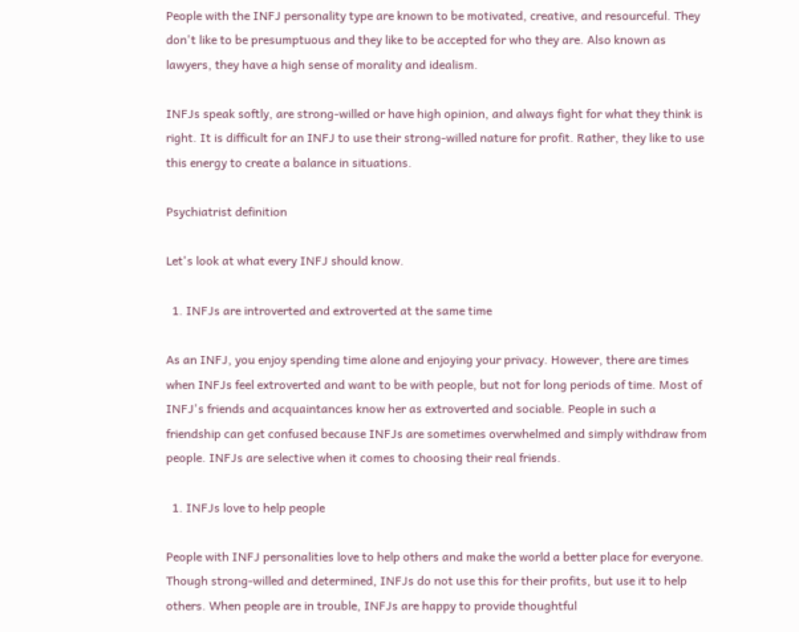People with the INFJ personality type are known to be motivated, creative, and resourceful. They don't like to be presumptuous and they like to be accepted for who they are. Also known as lawyers, they have a high sense of morality and idealism.

INFJs speak softly, are strong-willed or have high opinion, and always fight for what they think is right. It is difficult for an INFJ to use their strong-willed nature for profit. Rather, they like to use this energy to create a balance in situations.

Psychiatrist definition

Let's look at what every INFJ should know.

  1. INFJs are introverted and extroverted at the same time

As an INFJ, you enjoy spending time alone and enjoying your privacy. However, there are times when INFJs feel extroverted and want to be with people, but not for long periods of time. Most of INFJ's friends and acquaintances know her as extroverted and sociable. People in such a friendship can get confused because INFJs are sometimes overwhelmed and simply withdraw from people. INFJs are selective when it comes to choosing their real friends.

  1. INFJs love to help people

People with INFJ personalities love to help others and make the world a better place for everyone. Though strong-willed and determined, INFJs do not use this for their profits, but use it to help others. When people are in trouble, INFJs are happy to provide thoughtful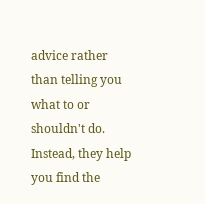advice rather than telling you what to or shouldn't do. Instead, they help you find the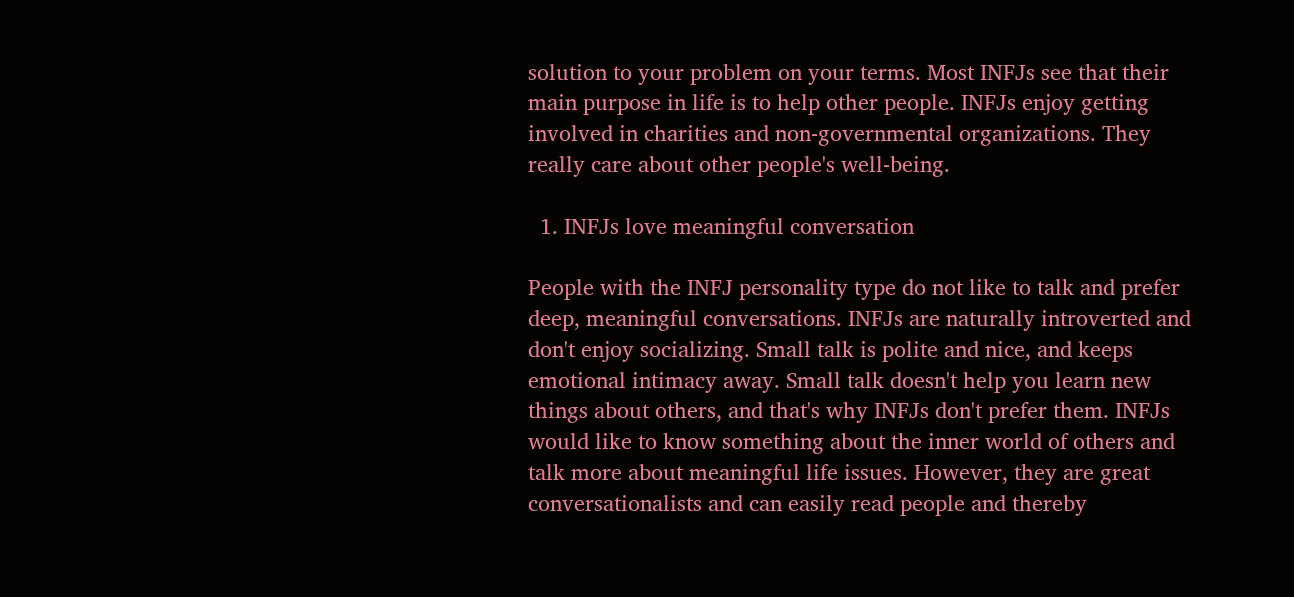solution to your problem on your terms. Most INFJs see that their main purpose in life is to help other people. INFJs enjoy getting involved in charities and non-governmental organizations. They really care about other people's well-being.

  1. INFJs love meaningful conversation

People with the INFJ personality type do not like to talk and prefer deep, meaningful conversations. INFJs are naturally introverted and don't enjoy socializing. Small talk is polite and nice, and keeps emotional intimacy away. Small talk doesn't help you learn new things about others, and that's why INFJs don't prefer them. INFJs would like to know something about the inner world of others and talk more about meaningful life issues. However, they are great conversationalists and can easily read people and thereby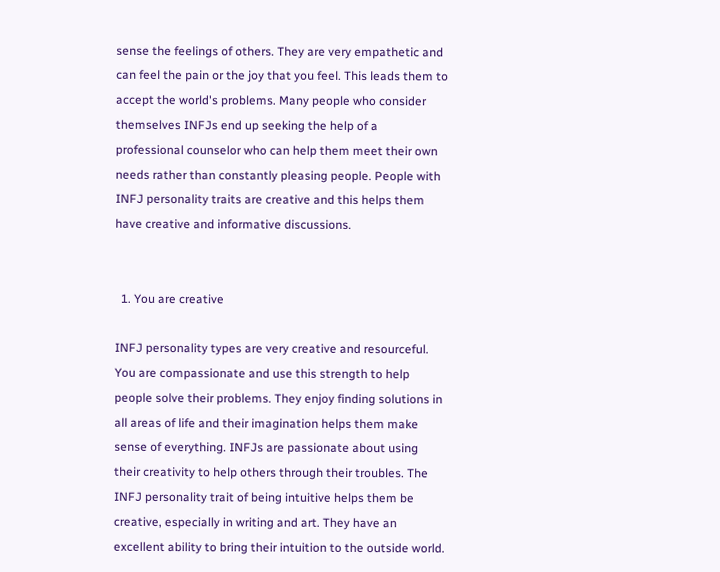sense the feelings of others. They are very empathetic and can feel the pain or the joy that you feel. This leads them to accept the world's problems. Many people who consider themselves INFJs end up seeking the help of a professional counselor who can help them meet their own needs rather than constantly pleasing people. People with INFJ personality traits are creative and this helps them have creative and informative discussions.


  1. You are creative

INFJ personality types are very creative and resourceful. You are compassionate and use this strength to help people solve their problems. They enjoy finding solutions in all areas of life and their imagination helps them make sense of everything. INFJs are passionate about using their creativity to help others through their troubles. The INFJ personality trait of being intuitive helps them be creative, especially in writing and art. They have an excellent ability to bring their intuition to the outside world.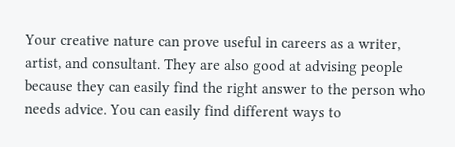Your creative nature can prove useful in careers as a writer, artist, and consultant. They are also good at advising people because they can easily find the right answer to the person who needs advice. You can easily find different ways to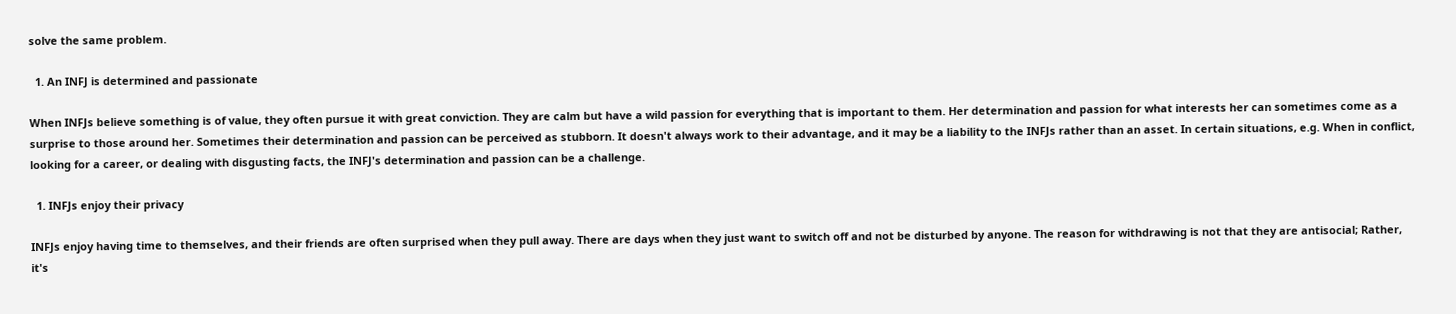solve the same problem.

  1. An INFJ is determined and passionate

When INFJs believe something is of value, they often pursue it with great conviction. They are calm but have a wild passion for everything that is important to them. Her determination and passion for what interests her can sometimes come as a surprise to those around her. Sometimes their determination and passion can be perceived as stubborn. It doesn't always work to their advantage, and it may be a liability to the INFJs rather than an asset. In certain situations, e.g. When in conflict, looking for a career, or dealing with disgusting facts, the INFJ's determination and passion can be a challenge.

  1. INFJs enjoy their privacy

INFJs enjoy having time to themselves, and their friends are often surprised when they pull away. There are days when they just want to switch off and not be disturbed by anyone. The reason for withdrawing is not that they are antisocial; Rather, it's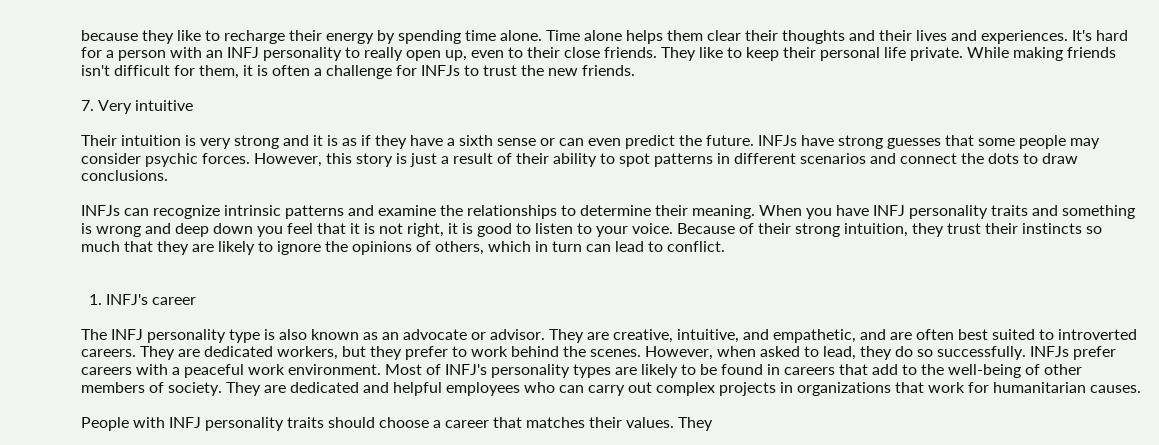because they like to recharge their energy by spending time alone. Time alone helps them clear their thoughts and their lives and experiences. It's hard for a person with an INFJ personality to really open up, even to their close friends. They like to keep their personal life private. While making friends isn't difficult for them, it is often a challenge for INFJs to trust the new friends.

7. Very intuitive

Their intuition is very strong and it is as if they have a sixth sense or can even predict the future. INFJs have strong guesses that some people may consider psychic forces. However, this story is just a result of their ability to spot patterns in different scenarios and connect the dots to draw conclusions.

INFJs can recognize intrinsic patterns and examine the relationships to determine their meaning. When you have INFJ personality traits and something is wrong and deep down you feel that it is not right, it is good to listen to your voice. Because of their strong intuition, they trust their instincts so much that they are likely to ignore the opinions of others, which in turn can lead to conflict.


  1. INFJ's career

The INFJ personality type is also known as an advocate or advisor. They are creative, intuitive, and empathetic, and are often best suited to introverted careers. They are dedicated workers, but they prefer to work behind the scenes. However, when asked to lead, they do so successfully. INFJs prefer careers with a peaceful work environment. Most of INFJ's personality types are likely to be found in careers that add to the well-being of other members of society. They are dedicated and helpful employees who can carry out complex projects in organizations that work for humanitarian causes.

People with INFJ personality traits should choose a career that matches their values. They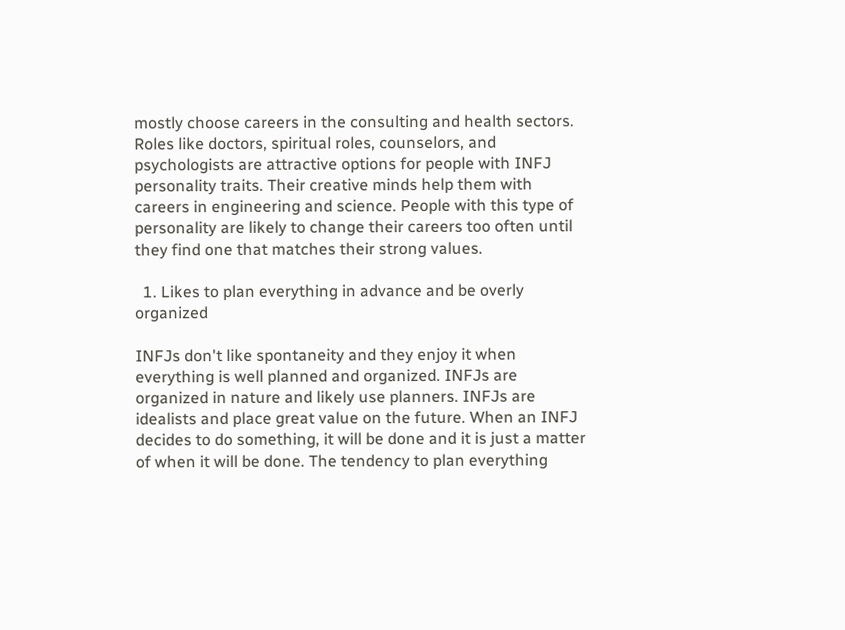mostly choose careers in the consulting and health sectors. Roles like doctors, spiritual roles, counselors, and psychologists are attractive options for people with INFJ personality traits. Their creative minds help them with careers in engineering and science. People with this type of personality are likely to change their careers too often until they find one that matches their strong values.

  1. Likes to plan everything in advance and be overly organized

INFJs don't like spontaneity and they enjoy it when everything is well planned and organized. INFJs are organized in nature and likely use planners. INFJs are idealists and place great value on the future. When an INFJ decides to do something, it will be done and it is just a matter of when it will be done. The tendency to plan everything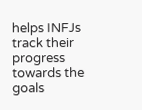helps INFJs track their progress towards the goals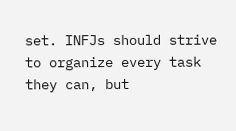set. INFJs should strive to organize every task they can, but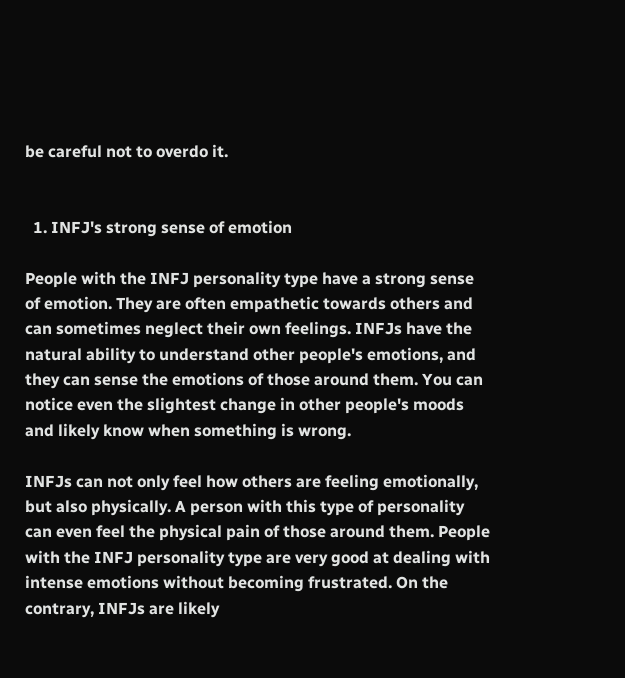be careful not to overdo it.


  1. INFJ's strong sense of emotion

People with the INFJ personality type have a strong sense of emotion. They are often empathetic towards others and can sometimes neglect their own feelings. INFJs have the natural ability to understand other people's emotions, and they can sense the emotions of those around them. You can notice even the slightest change in other people's moods and likely know when something is wrong.

INFJs can not only feel how others are feeling emotionally, but also physically. A person with this type of personality can even feel the physical pain of those around them. People with the INFJ personality type are very good at dealing with intense emotions without becoming frustrated. On the contrary, INFJs are likely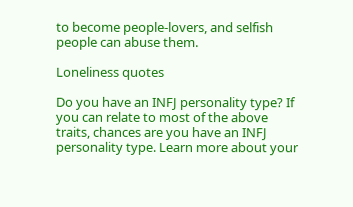to become people-lovers, and selfish people can abuse them.

Loneliness quotes

Do you have an INFJ personality type? If you can relate to most of the above traits, chances are you have an INFJ personality type. Learn more about your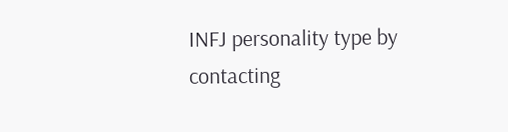INFJ personality type by contacting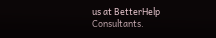us at BetterHelp Consultants.